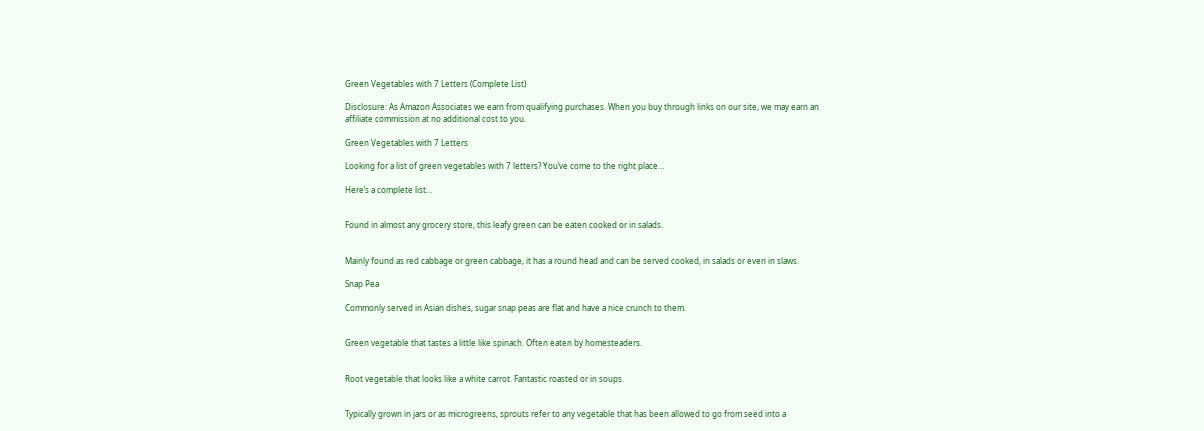Green Vegetables with 7 Letters (Complete List)

Disclosure: As Amazon Associates we earn from qualifying purchases. When you buy through links on our site, we may earn an affiliate commission at no additional cost to you.

Green Vegetables with 7 Letters

Looking for a list of green vegetables with 7 letters? You’ve come to the right place…

Here’s a complete list…


Found in almost any grocery store, this leafy green can be eaten cooked or in salads.


Mainly found as red cabbage or green cabbage, it has a round head and can be served cooked, in salads or even in slaws.

Snap Pea

Commonly served in Asian dishes, sugar snap peas are flat and have a nice crunch to them.


Green vegetable that tastes a little like spinach. Often eaten by homesteaders.


Root vegetable that looks like a white carrot. Fantastic roasted or in soups.


Typically grown in jars or as microgreens, sprouts refer to any vegetable that has been allowed to go from seed into a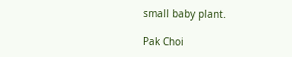small baby plant.

Pak Choi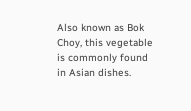Also known as Bok Choy, this vegetable is commonly found in Asian dishes.